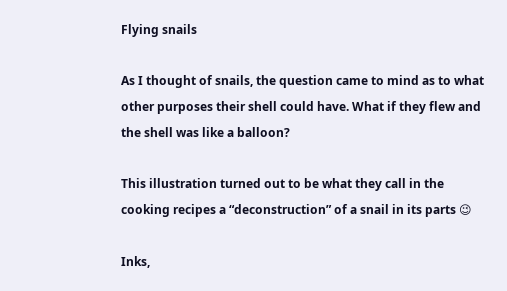Flying snails

As I thought of snails, the question came to mind as to what other purposes their shell could have. What if they flew and the shell was like a balloon?

This illustration turned out to be what they call in the cooking recipes a “deconstruction” of a snail in its parts 😉

Inks,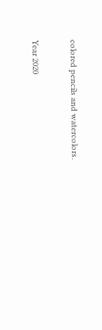colored pencils and watercolors.

Year 2020